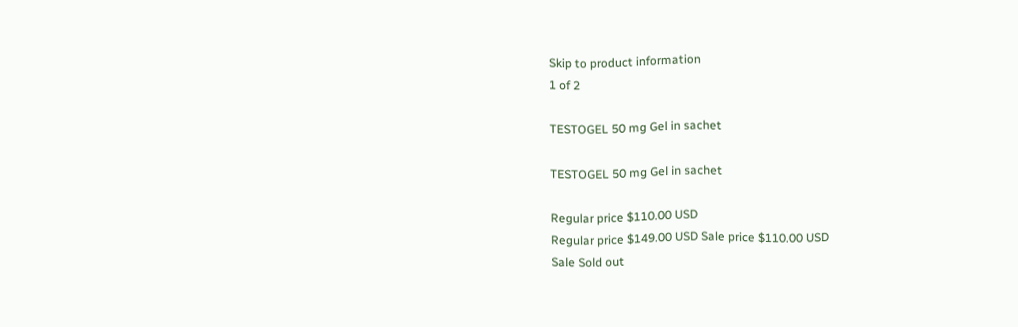Skip to product information
1 of 2

TESTOGEL 50 mg Gel in sachet

TESTOGEL 50 mg Gel in sachet

Regular price $110.00 USD
Regular price $149.00 USD Sale price $110.00 USD
Sale Sold out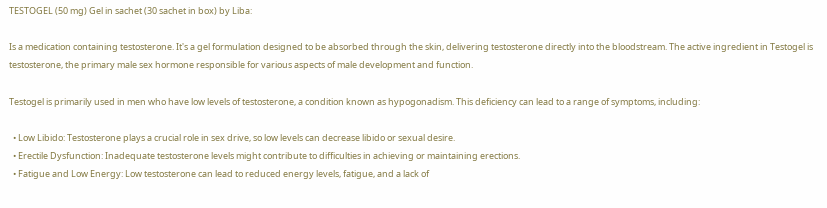TESTOGEL (50 mg) Gel in sachet (30 sachet in box) by Liba:

Is a medication containing testosterone. It's a gel formulation designed to be absorbed through the skin, delivering testosterone directly into the bloodstream. The active ingredient in Testogel is testosterone, the primary male sex hormone responsible for various aspects of male development and function.

Testogel is primarily used in men who have low levels of testosterone, a condition known as hypogonadism. This deficiency can lead to a range of symptoms, including:

  • Low Libido: Testosterone plays a crucial role in sex drive, so low levels can decrease libido or sexual desire.
  • Erectile Dysfunction: Inadequate testosterone levels might contribute to difficulties in achieving or maintaining erections.
  • Fatigue and Low Energy: Low testosterone can lead to reduced energy levels, fatigue, and a lack of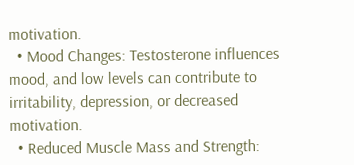motivation.
  • Mood Changes: Testosterone influences mood, and low levels can contribute to irritability, depression, or decreased motivation.
  • Reduced Muscle Mass and Strength: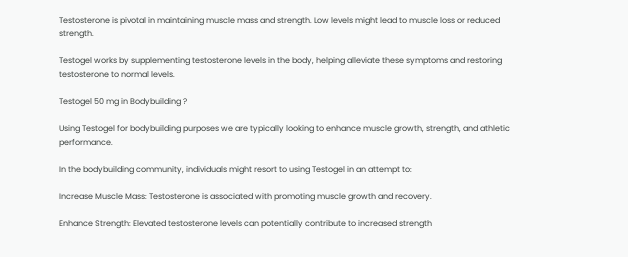Testosterone is pivotal in maintaining muscle mass and strength. Low levels might lead to muscle loss or reduced strength.

Testogel works by supplementing testosterone levels in the body, helping alleviate these symptoms and restoring testosterone to normal levels.

Testogel 50 mg in Bodybuilding ?

Using Testogel for bodybuilding purposes we are typically looking to enhance muscle growth, strength, and athletic performance.

In the bodybuilding community, individuals might resort to using Testogel in an attempt to:

Increase Muscle Mass: Testosterone is associated with promoting muscle growth and recovery.

Enhance Strength: Elevated testosterone levels can potentially contribute to increased strength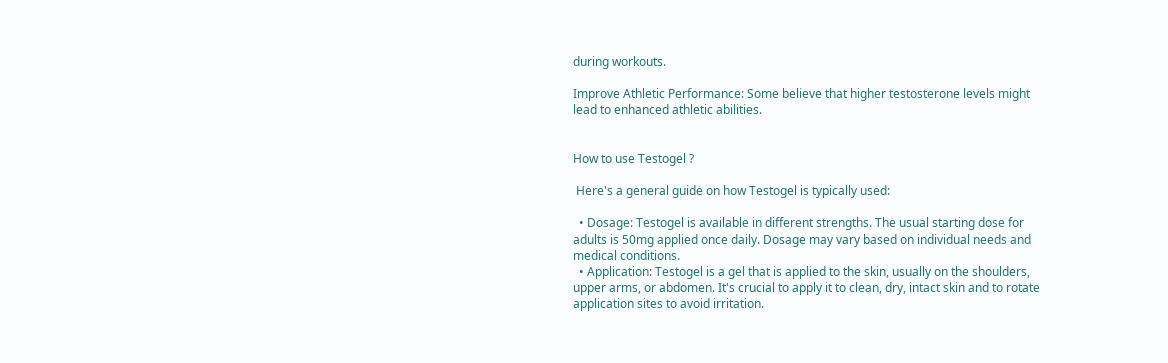during workouts.

Improve Athletic Performance: Some believe that higher testosterone levels might lead to enhanced athletic abilities.


How to use Testogel ?

 Here's a general guide on how Testogel is typically used:

  • Dosage: Testogel is available in different strengths. The usual starting dose for adults is 50mg applied once daily. Dosage may vary based on individual needs and medical conditions.
  • Application: Testogel is a gel that is applied to the skin, usually on the shoulders, upper arms, or abdomen. It's crucial to apply it to clean, dry, intact skin and to rotate application sites to avoid irritation.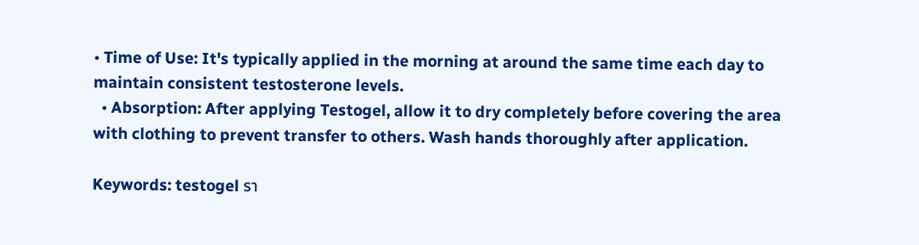• Time of Use: It's typically applied in the morning at around the same time each day to maintain consistent testosterone levels.
  • Absorption: After applying Testogel, allow it to dry completely before covering the area with clothing to prevent transfer to others. Wash hands thoroughly after application.

Keywords: testogel รา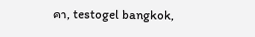คา, testogel bangkok,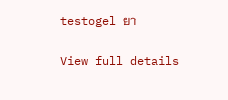testogel ยา

View full details